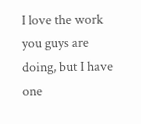I love the work you guys are doing, but I have one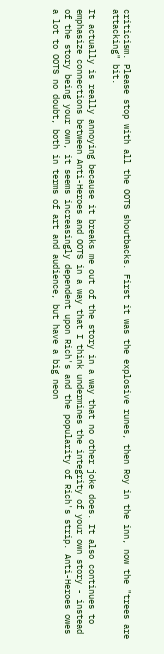criticism. Please stop with all the OOTS shoutbacks. First it was the explosive runes, then Roy in the inn, now the "trees are attacking" bit.

It actually is really annoying because it breaks me out of the story in a way that no other joke does. It also continues to emphasize connections between Anti-Heroes and OOTS in a way that I think undermines the integrity of your own story - instead of the story being your own, it seems increasingly dependent upon Rich's and the popularity of Rich's strip. Anti-Heroes owes a lot to OOTS no doubt, both in terms of art and audience, but have a big neon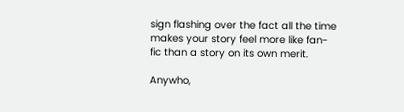sign flashing over the fact all the time makes your story feel more like fan-fic than a story on its own merit.

Anywho,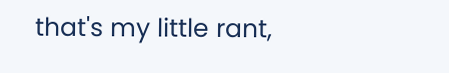that's my little rant,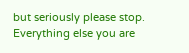but seriously please stop. Everything else you are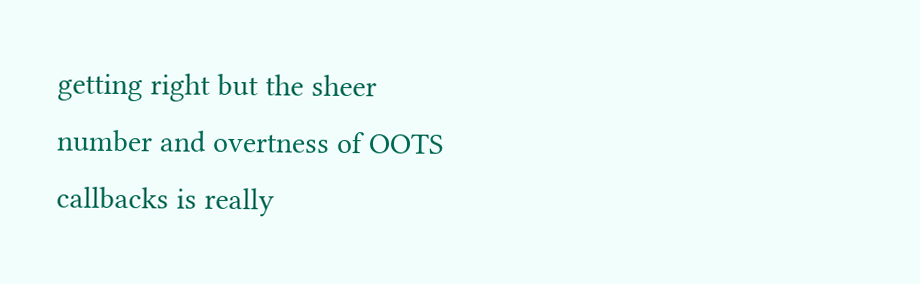getting right but the sheer number and overtness of OOTS callbacks is really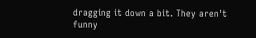dragging it down a bit. They aren't funny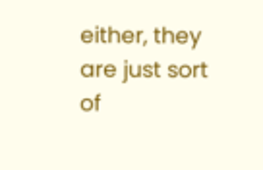either, they are just sort of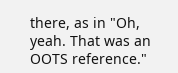there, as in "Oh, yeah. That was an OOTS reference."